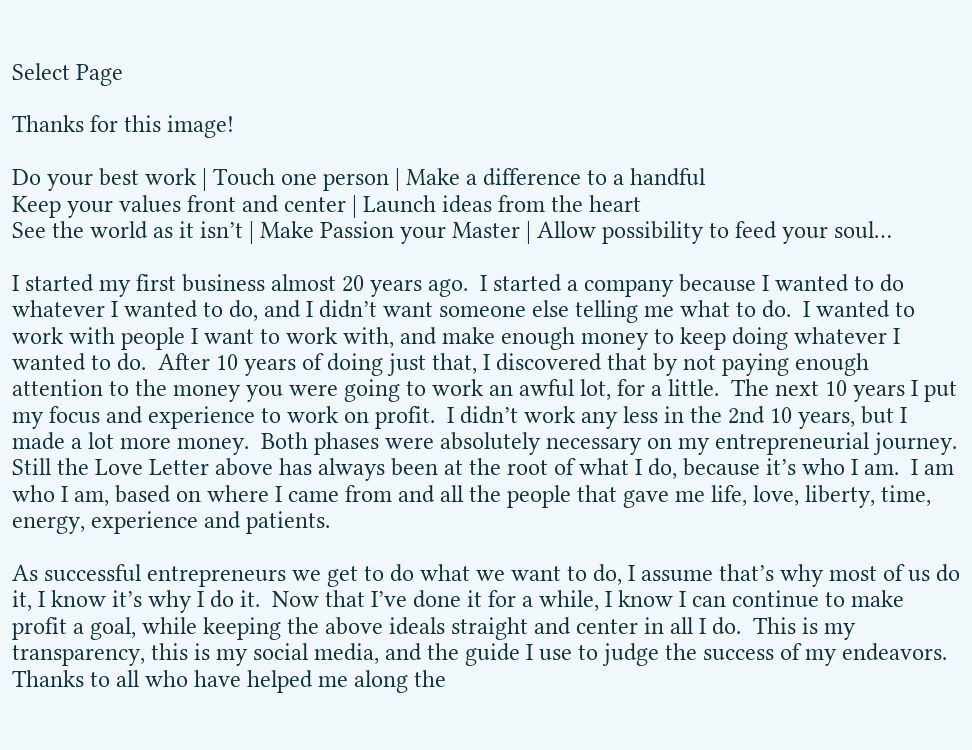Select Page

Thanks for this image!

Do your best work | Touch one person | Make a difference to a handful
Keep your values front and center | Launch ideas from the heart
See the world as it isn’t | Make Passion your Master | Allow possibility to feed your soul…

I started my first business almost 20 years ago.  I started a company because I wanted to do whatever I wanted to do, and I didn’t want someone else telling me what to do.  I wanted to work with people I want to work with, and make enough money to keep doing whatever I wanted to do.  After 10 years of doing just that, I discovered that by not paying enough attention to the money you were going to work an awful lot, for a little.  The next 10 years I put my focus and experience to work on profit.  I didn’t work any less in the 2nd 10 years, but I made a lot more money.  Both phases were absolutely necessary on my entrepreneurial journey.  Still the Love Letter above has always been at the root of what I do, because it’s who I am.  I am who I am, based on where I came from and all the people that gave me life, love, liberty, time, energy, experience and patients.

As successful entrepreneurs we get to do what we want to do, I assume that’s why most of us do it, I know it’s why I do it.  Now that I’ve done it for a while, I know I can continue to make profit a goal, while keeping the above ideals straight and center in all I do.  This is my transparency, this is my social media, and the guide I use to judge the success of my endeavors.  Thanks to all who have helped me along the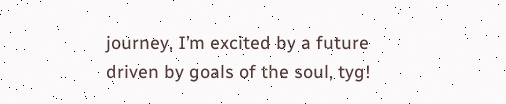journey, I’m excited by a future driven by goals of the soul, tyg!